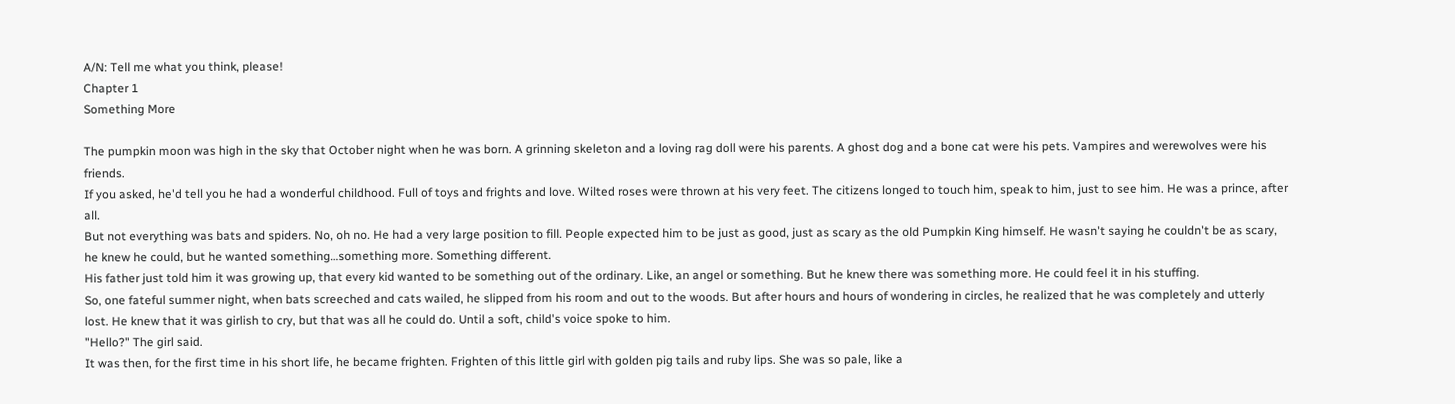A/N: Tell me what you think, please!
Chapter 1
Something More

The pumpkin moon was high in the sky that October night when he was born. A grinning skeleton and a loving rag doll were his parents. A ghost dog and a bone cat were his pets. Vampires and werewolves were his friends.
If you asked, he'd tell you he had a wonderful childhood. Full of toys and frights and love. Wilted roses were thrown at his very feet. The citizens longed to touch him, speak to him, just to see him. He was a prince, after all.
But not everything was bats and spiders. No, oh no. He had a very large position to fill. People expected him to be just as good, just as scary as the old Pumpkin King himself. He wasn't saying he couldn't be as scary, he knew he could, but he wanted something…something more. Something different.
His father just told him it was growing up, that every kid wanted to be something out of the ordinary. Like, an angel or something. But he knew there was something more. He could feel it in his stuffing.
So, one fateful summer night, when bats screeched and cats wailed, he slipped from his room and out to the woods. But after hours and hours of wondering in circles, he realized that he was completely and utterly lost. He knew that it was girlish to cry, but that was all he could do. Until a soft, child's voice spoke to him.
"Hello?" The girl said.
It was then, for the first time in his short life, he became frighten. Frighten of this little girl with golden pig tails and ruby lips. She was so pale, like a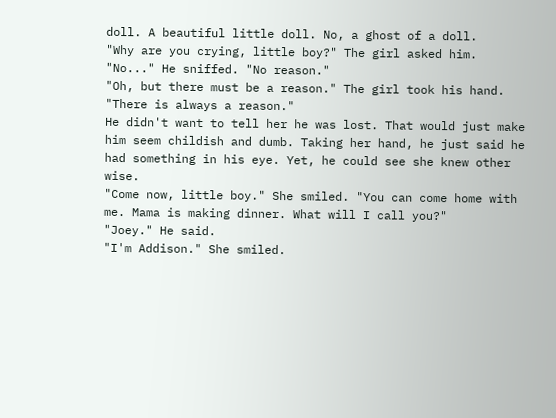doll. A beautiful little doll. No, a ghost of a doll.
"Why are you crying, little boy?" The girl asked him.
"No..." He sniffed. "No reason."
"Oh, but there must be a reason." The girl took his hand. "There is always a reason."
He didn't want to tell her he was lost. That would just make him seem childish and dumb. Taking her hand, he just said he had something in his eye. Yet, he could see she knew other wise.
"Come now, little boy." She smiled. "You can come home with me. Mama is making dinner. What will I call you?"
"Joey." He said.
"I'm Addison." She smiled.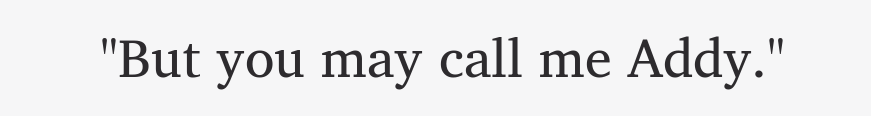"But you may call me Addy."